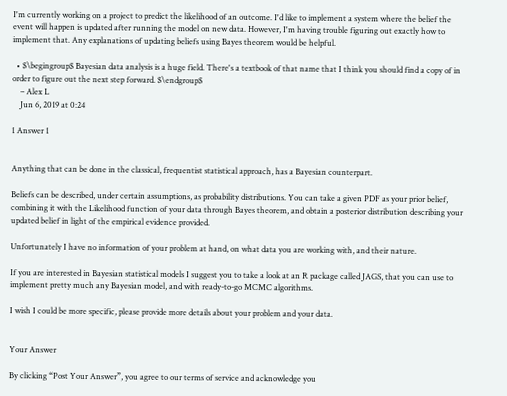I'm currently working on a project to predict the likelihood of an outcome. I'd like to implement a system where the belief the event will happen is updated after running the model on new data. However, I'm having trouble figuring out exactly how to implement that. Any explanations of updating beliefs using Bayes theorem would be helpful.

  • $\begingroup$ Bayesian data analysis is a huge field. There's a textbook of that name that I think you should find a copy of in order to figure out the next step forward. $\endgroup$
    – Alex L
    Jun 6, 2019 at 0:24

1 Answer 1


Anything that can be done in the classical, frequentist statistical approach, has a Bayesian counterpart.

Beliefs can be described, under certain assumptions, as probability distributions. You can take a given PDF as your prior belief, combining it with the Likelihood function of your data through Bayes theorem, and obtain a posterior distribution describing your updated belief in light of the empirical evidence provided.

Unfortunately I have no information of your problem at hand, on what data you are working with, and their nature.

If you are interested in Bayesian statistical models I suggest you to take a look at an R package called JAGS, that you can use to implement pretty much any Bayesian model, and with ready-to-go MCMC algorithms.

I wish I could be more specific, please provide more details about your problem and your data.


Your Answer

By clicking “Post Your Answer”, you agree to our terms of service and acknowledge you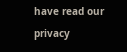have read our privacy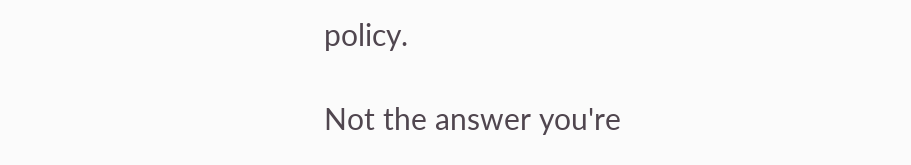policy.

Not the answer you're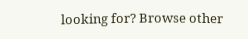looking for? Browse other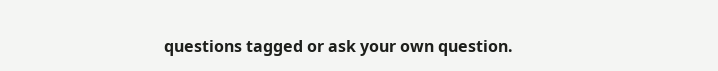questions tagged or ask your own question.